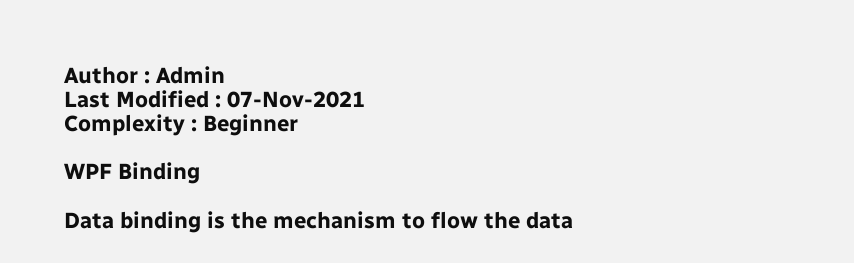Author : Admin
Last Modified : 07-Nov-2021
Complexity : Beginner

WPF Binding

Data binding is the mechanism to flow the data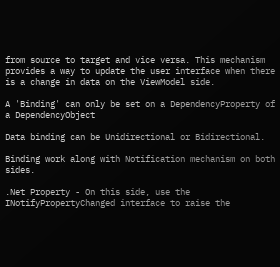from source to target and vice versa. This mechanism provides a way to update the user interface when there is a change in data on the ViewModel side.

A 'Binding' can only be set on a DependencyProperty of a DependencyObject

Data binding can be Unidirectional or Bidirectional.

Binding work along with Notification mechanism on both sides.

.Net Property - On this side, use the INotifyPropertyChanged interface to raise the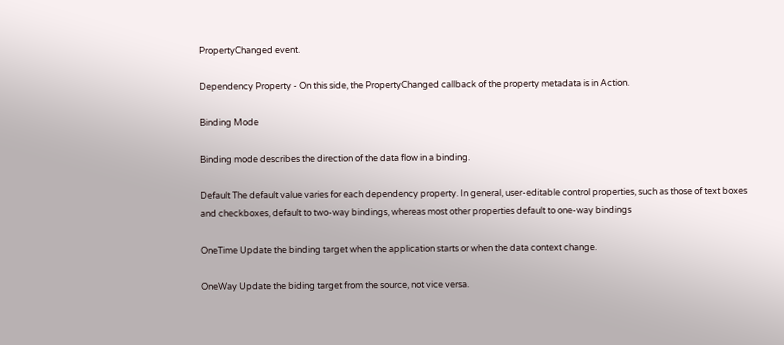PropertyChanged event.

Dependency Property - On this side, the PropertyChanged callback of the property metadata is in Action.

Binding Mode

Binding mode describes the direction of the data flow in a binding.

Default The default value varies for each dependency property. In general, user-editable control properties, such as those of text boxes and checkboxes, default to two-way bindings, whereas most other properties default to one-way bindings

OneTime Update the binding target when the application starts or when the data context change.

OneWay Update the biding target from the source, not vice versa.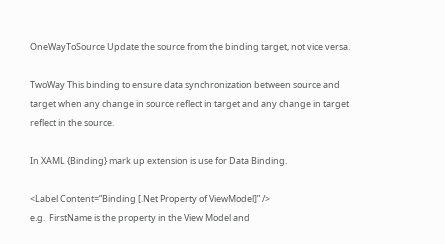OneWayToSource Update the source from the binding target, not vice versa.

TwoWay This binding to ensure data synchronization between source and target when any change in source reflect in target and any change in target reflect in the source.

In XAML {Binding} mark up extension is use for Data Binding.

<Label Content=”Binding [.Net Property of ViewModel]” />
e.g.  FirstName is the property in the View Model and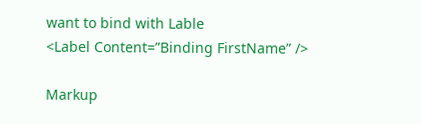want to bind with Lable
<Label Content=”Binding FirstName” />

Markup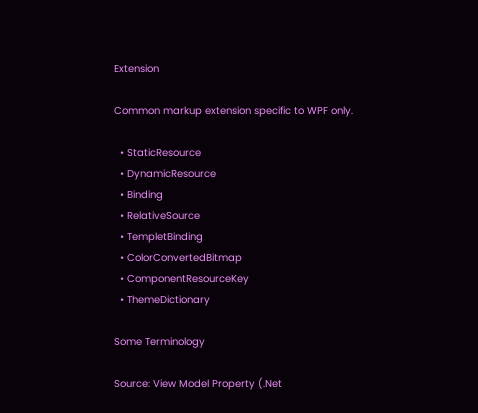Extension

Common markup extension specific to WPF only.

  • StaticResource
  • DynamicResource
  • Binding
  • RelativeSource
  • TempletBinding
  • ColorConvertedBitmap
  • ComponentResourceKey
  • ThemeDictionary

Some Terminology

Source: View Model Property (.Net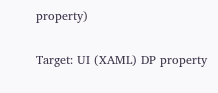property)

Target: UI (XAML) DP property